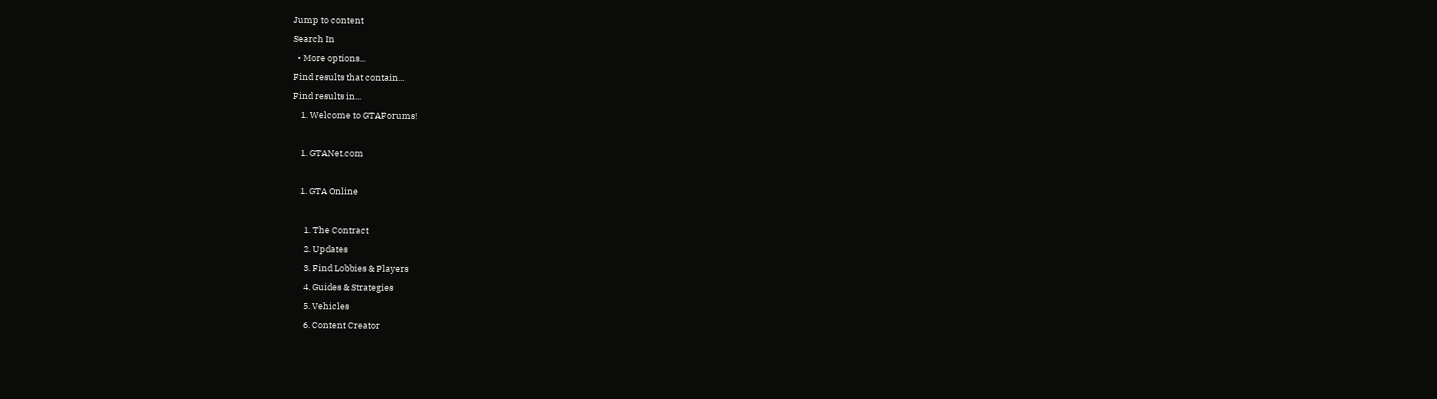Jump to content
Search In
  • More options...
Find results that contain...
Find results in...
    1. Welcome to GTAForums!

    1. GTANet.com

    1. GTA Online

      1. The Contract
      2. Updates
      3. Find Lobbies & Players
      4. Guides & Strategies
      5. Vehicles
      6. Content Creator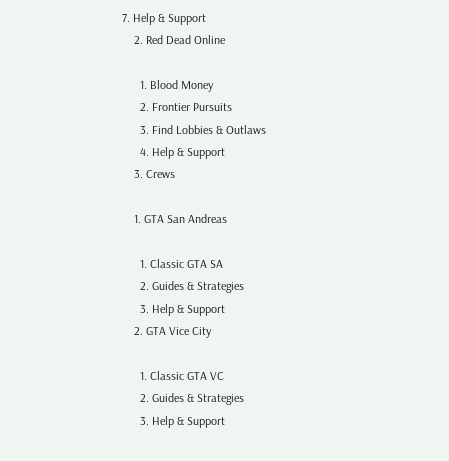7. Help & Support
    2. Red Dead Online

      1. Blood Money
      2. Frontier Pursuits
      3. Find Lobbies & Outlaws
      4. Help & Support
    3. Crews

    1. GTA San Andreas

      1. Classic GTA SA
      2. Guides & Strategies
      3. Help & Support
    2. GTA Vice City

      1. Classic GTA VC
      2. Guides & Strategies
      3. Help & Support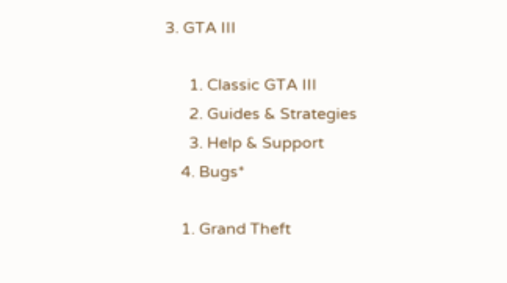3. GTA III

      1. Classic GTA III
      2. Guides & Strategies
      3. Help & Support
    4. Bugs*

    1. Grand Theft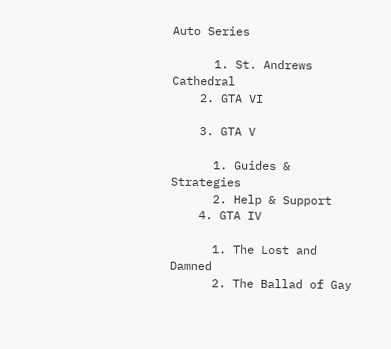Auto Series

      1. St. Andrews Cathedral
    2. GTA VI

    3. GTA V

      1. Guides & Strategies
      2. Help & Support
    4. GTA IV

      1. The Lost and Damned
      2. The Ballad of Gay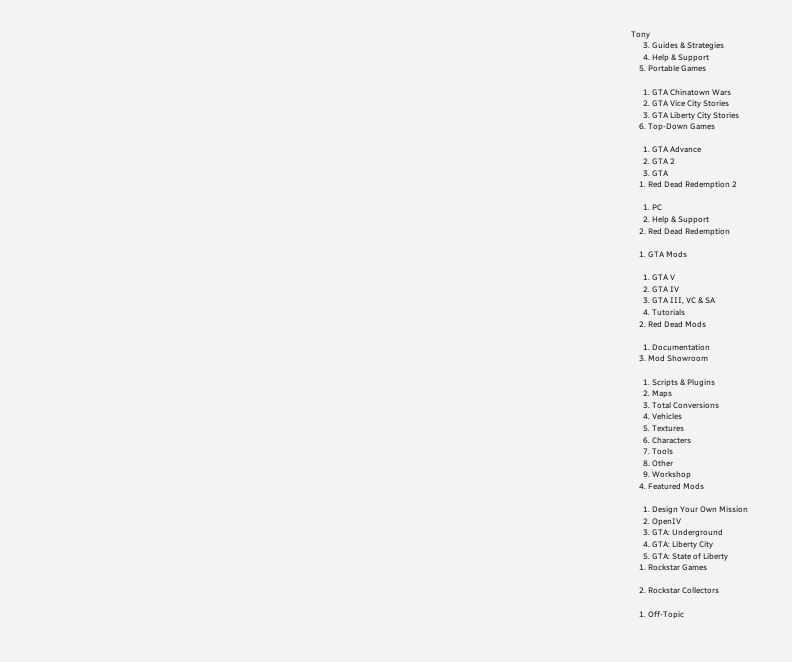Tony
      3. Guides & Strategies
      4. Help & Support
    5. Portable Games

      1. GTA Chinatown Wars
      2. GTA Vice City Stories
      3. GTA Liberty City Stories
    6. Top-Down Games

      1. GTA Advance
      2. GTA 2
      3. GTA
    1. Red Dead Redemption 2

      1. PC
      2. Help & Support
    2. Red Dead Redemption

    1. GTA Mods

      1. GTA V
      2. GTA IV
      3. GTA III, VC & SA
      4. Tutorials
    2. Red Dead Mods

      1. Documentation
    3. Mod Showroom

      1. Scripts & Plugins
      2. Maps
      3. Total Conversions
      4. Vehicles
      5. Textures
      6. Characters
      7. Tools
      8. Other
      9. Workshop
    4. Featured Mods

      1. Design Your Own Mission
      2. OpenIV
      3. GTA: Underground
      4. GTA: Liberty City
      5. GTA: State of Liberty
    1. Rockstar Games

    2. Rockstar Collectors

    1. Off-Topic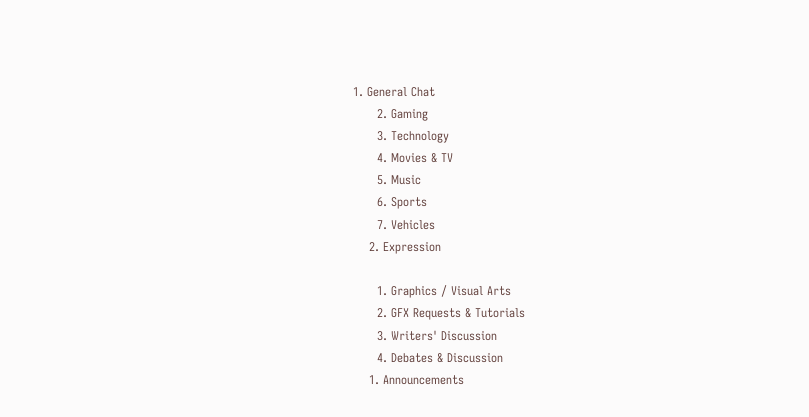1. General Chat
      2. Gaming
      3. Technology
      4. Movies & TV
      5. Music
      6. Sports
      7. Vehicles
    2. Expression

      1. Graphics / Visual Arts
      2. GFX Requests & Tutorials
      3. Writers' Discussion
      4. Debates & Discussion
    1. Announcements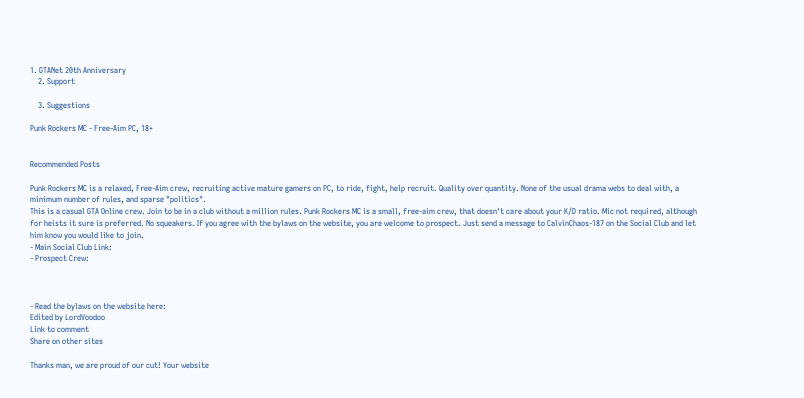1. GTANet 20th Anniversary
    2. Support

    3. Suggestions

Punk Rockers MC - Free-Aim PC, 18+


Recommended Posts

Punk Rockers MC is a relaxed, Free-Aim crew, recruiting active mature gamers on PC, to ride, fight, help recruit. Quality over quantity. None of the usual drama webs to deal with, a minimum number of rules, and sparse "politics".
This is a casual GTA Online crew. Join to be in a club without a million rules. Punk Rockers MC is a small, free-aim crew, that doesn't care about your K/D ratio. Mic not required, although for heists it sure is preferred. No squeakers. If you agree with the bylaws on the website, you are welcome to prospect. Just send a message to CalvinChaos-187 on the Social Club and let him know you would like to join.
- Main Social Club Link:
- Prospect Crew:



- Read the bylaws on the website here:
Edited by LordVoodoo
Link to comment
Share on other sites

Thanks man, we are proud of our cut! Your website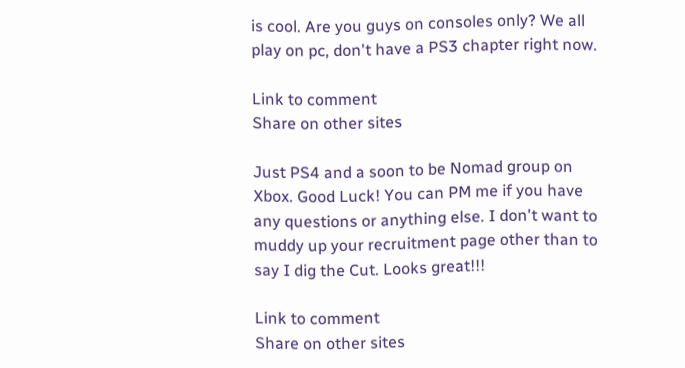is cool. Are you guys on consoles only? We all play on pc, don't have a PS3 chapter right now.

Link to comment
Share on other sites

Just PS4 and a soon to be Nomad group on Xbox. Good Luck! You can PM me if you have any questions or anything else. I don't want to muddy up your recruitment page other than to say I dig the Cut. Looks great!!!

Link to comment
Share on other sites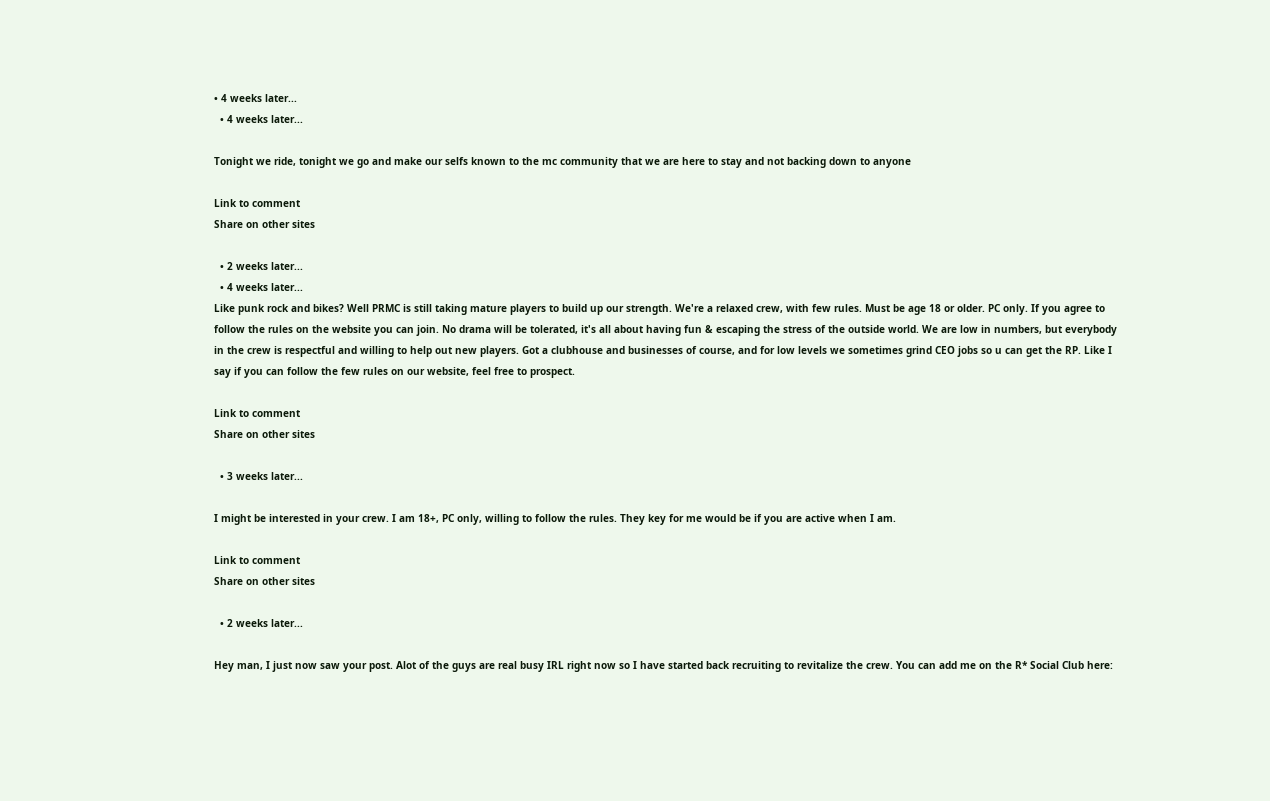• 4 weeks later...
  • 4 weeks later...

Tonight we ride, tonight we go and make our selfs known to the mc community that we are here to stay and not backing down to anyone

Link to comment
Share on other sites

  • 2 weeks later...
  • 4 weeks later...
Like punk rock and bikes? Well PRMC is still taking mature players to build up our strength. We're a relaxed crew, with few rules. Must be age 18 or older. PC only. If you agree to follow the rules on the website you can join. No drama will be tolerated, it's all about having fun & escaping the stress of the outside world. We are low in numbers, but everybody in the crew is respectful and willing to help out new players. Got a clubhouse and businesses of course, and for low levels we sometimes grind CEO jobs so u can get the RP. Like I say if you can follow the few rules on our website, feel free to prospect.

Link to comment
Share on other sites

  • 3 weeks later...

I might be interested in your crew. I am 18+, PC only, willing to follow the rules. They key for me would be if you are active when I am.

Link to comment
Share on other sites

  • 2 weeks later...

Hey man, I just now saw your post. Alot of the guys are real busy IRL right now so I have started back recruiting to revitalize the crew. You can add me on the R* Social Club here: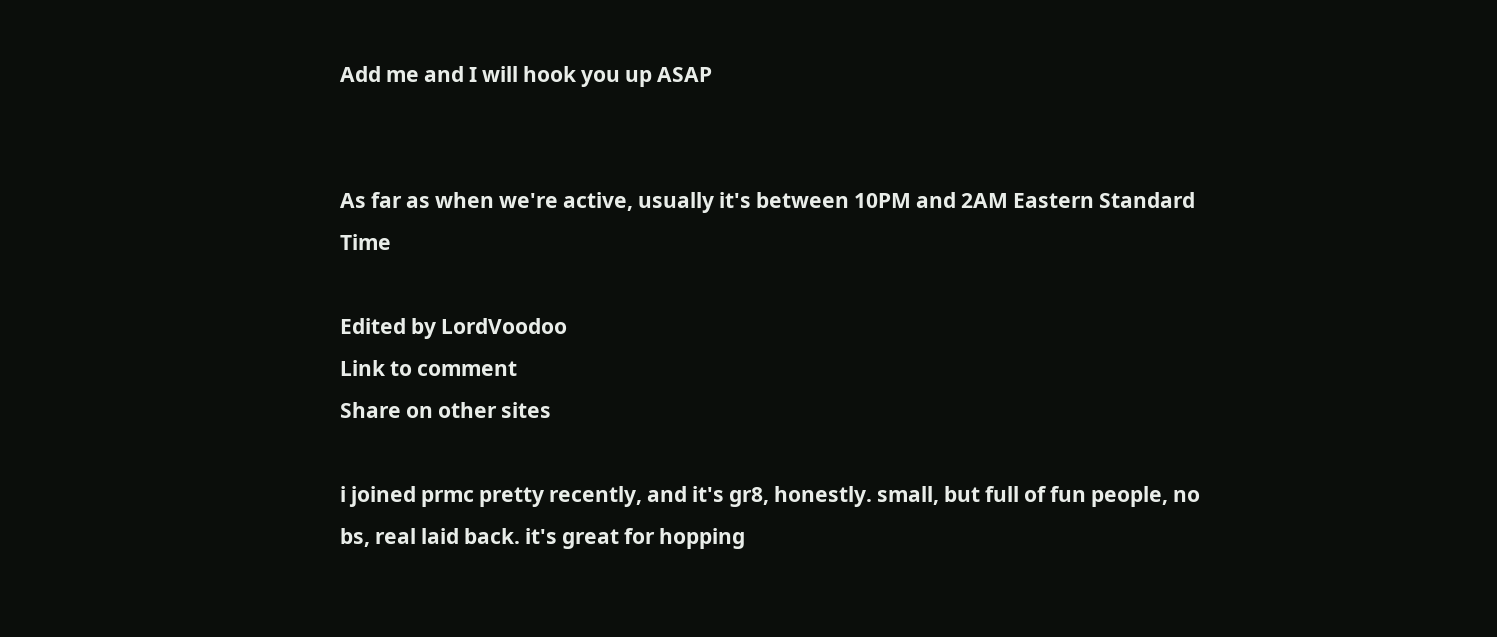Add me and I will hook you up ASAP


As far as when we're active, usually it's between 10PM and 2AM Eastern Standard Time

Edited by LordVoodoo
Link to comment
Share on other sites

i joined prmc pretty recently, and it's gr8, honestly. small, but full of fun people, no bs, real laid back. it's great for hopping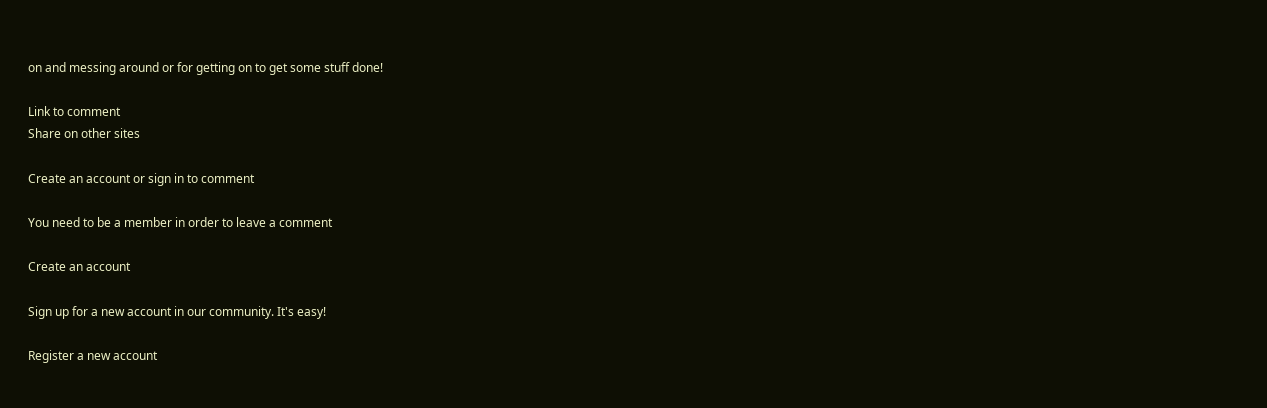on and messing around or for getting on to get some stuff done!

Link to comment
Share on other sites

Create an account or sign in to comment

You need to be a member in order to leave a comment

Create an account

Sign up for a new account in our community. It's easy!

Register a new account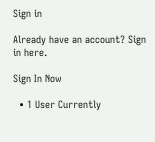Sign in

Already have an account? Sign in here.

Sign In Now

  • 1 User Currently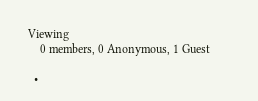Viewing
    0 members, 0 Anonymous, 1 Guest

  •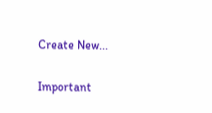Create New...

Important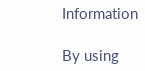Information

By using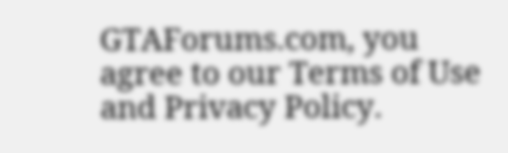GTAForums.com, you agree to our Terms of Use and Privacy Policy.